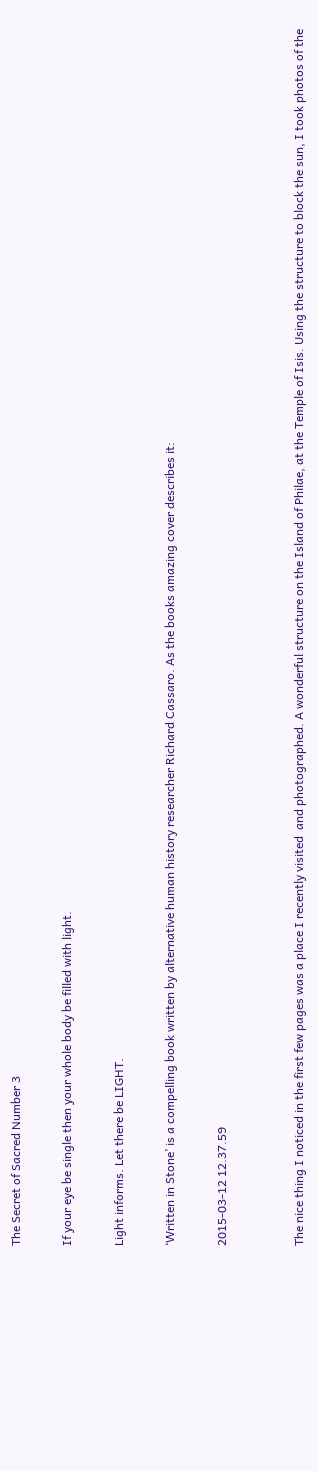The Secret of Sacred Number 3

If your eye be single then your whole body be filled with light.

Light informs. Let there be LIGHT.

‘Written in Stone’ is a compelling book written by alternative human history researcher Richard Cassaro. As the books amazing cover describes it:

2015-03-12 12.37.59


The nice thing I noticed in the first few pages was a place I recently visited  and photographed. A wonderful structure on the Island of Philae, at the Temple of Isis. Using the structure to block the sun, I took photos of the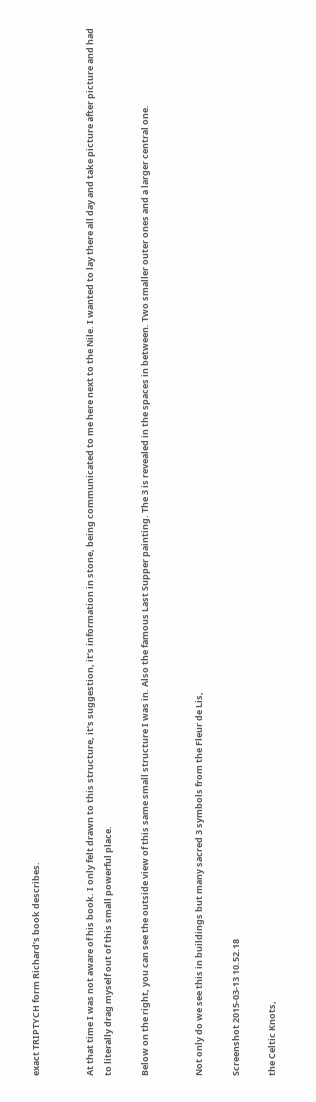exact TRIPTYCH form Richard’s book describes.


At that time I was not aware of his book. I only felt drawn to this structure, it’s suggestion, it’s information in stone, being communicated to me here next to the Nile. I wanted to lay there all day and take picture after picture and had to literally drag myself out of this small powerful place.

Below on the right, you can see the outside view of this same small structure I was in. Also the famous Last Supper painting. The 3 is revealed in the spaces in between. Two smaller outer ones and a larger central one.


Not only do we see this in buildings but many sacred 3 symbols from the Fleur de Lis,

Screenshot 2015-03-13 10.52.18

the Celtic Knots,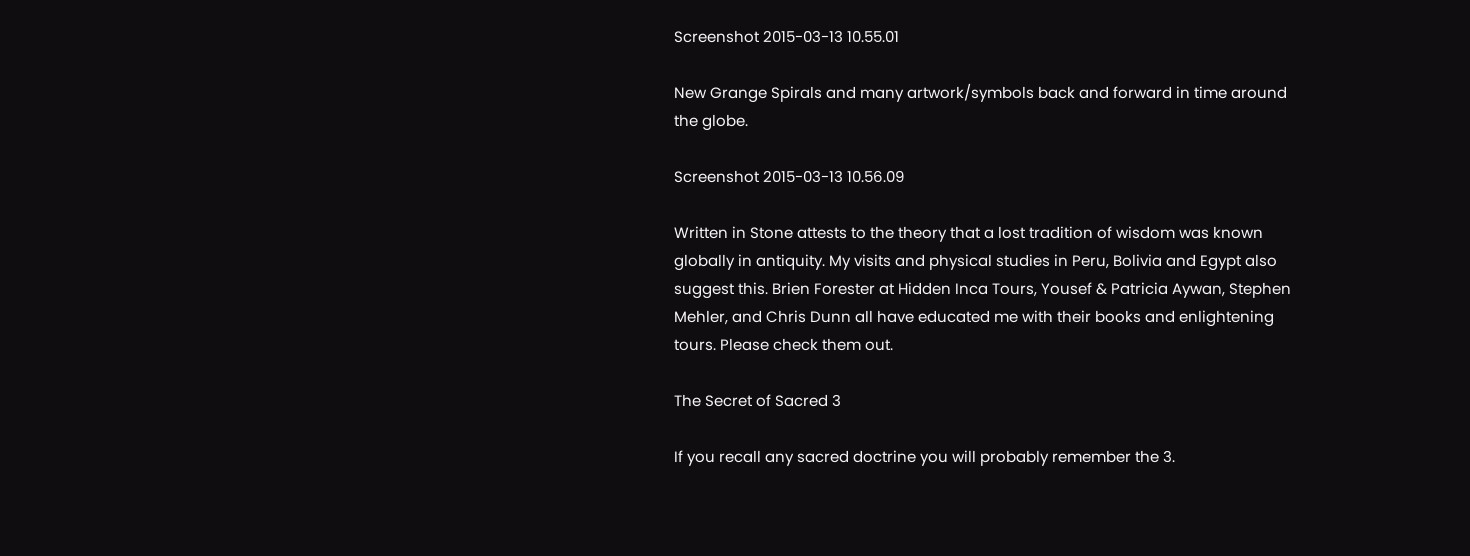Screenshot 2015-03-13 10.55.01

New Grange Spirals and many artwork/symbols back and forward in time around the globe.

Screenshot 2015-03-13 10.56.09

Written in Stone attests to the theory that a lost tradition of wisdom was known globally in antiquity. My visits and physical studies in Peru, Bolivia and Egypt also suggest this. Brien Forester at Hidden Inca Tours, Yousef & Patricia Aywan, Stephen Mehler, and Chris Dunn all have educated me with their books and enlightening tours. Please check them out.

The Secret of Sacred 3

If you recall any sacred doctrine you will probably remember the 3.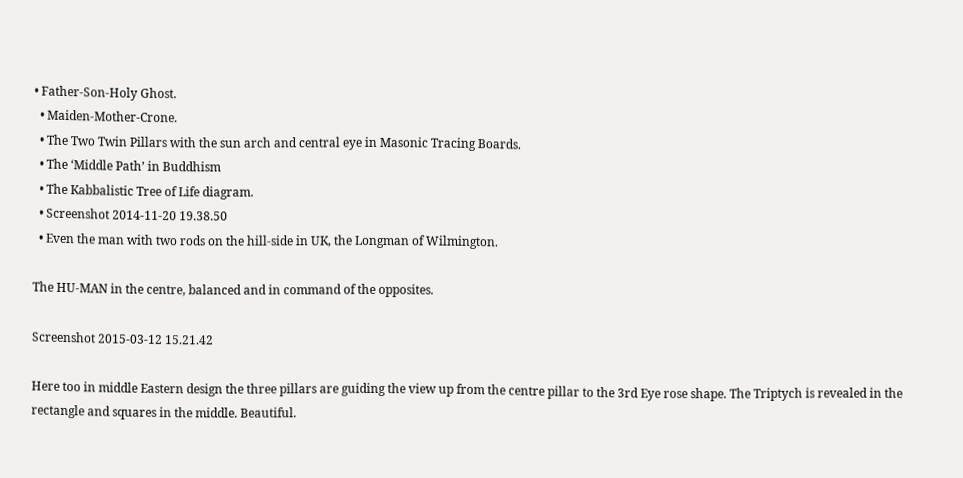• Father-Son-Holy Ghost.
  • Maiden-Mother-Crone.
  • The Two Twin Pillars with the sun arch and central eye in Masonic Tracing Boards.
  • The ‘Middle Path’ in Buddhism
  • The Kabbalistic Tree of Life diagram.
  • Screenshot 2014-11-20 19.38.50
  • Even the man with two rods on the hill-side in UK, the Longman of Wilmington.

The HU-MAN in the centre, balanced and in command of the opposites.

Screenshot 2015-03-12 15.21.42

Here too in middle Eastern design the three pillars are guiding the view up from the centre pillar to the 3rd Eye rose shape. The Triptych is revealed in the rectangle and squares in the middle. Beautiful.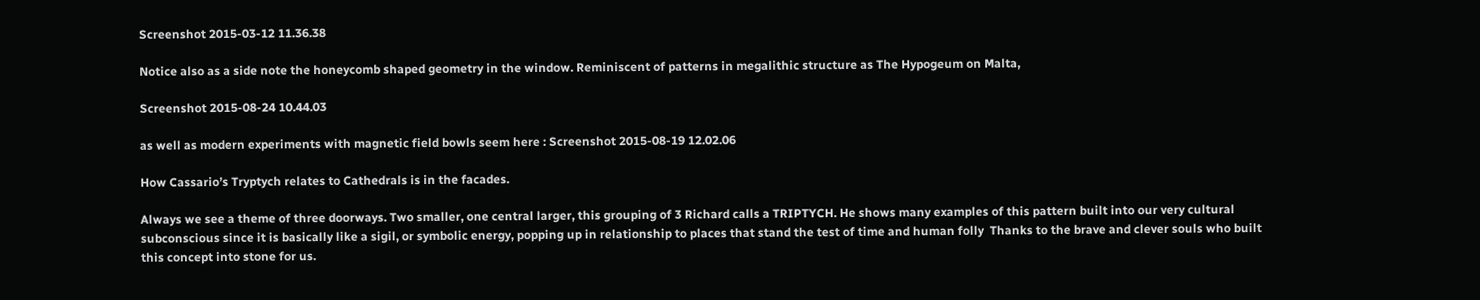Screenshot 2015-03-12 11.36.38

Notice also as a side note the honeycomb shaped geometry in the window. Reminiscent of patterns in megalithic structure as The Hypogeum on Malta,

Screenshot 2015-08-24 10.44.03

as well as modern experiments with magnetic field bowls seem here : Screenshot 2015-08-19 12.02.06

How Cassario’s Tryptych relates to Cathedrals is in the facades.

Always we see a theme of three doorways. Two smaller, one central larger, this grouping of 3 Richard calls a TRIPTYCH. He shows many examples of this pattern built into our very cultural subconscious since it is basically like a sigil, or symbolic energy, popping up in relationship to places that stand the test of time and human folly  Thanks to the brave and clever souls who built this concept into stone for us.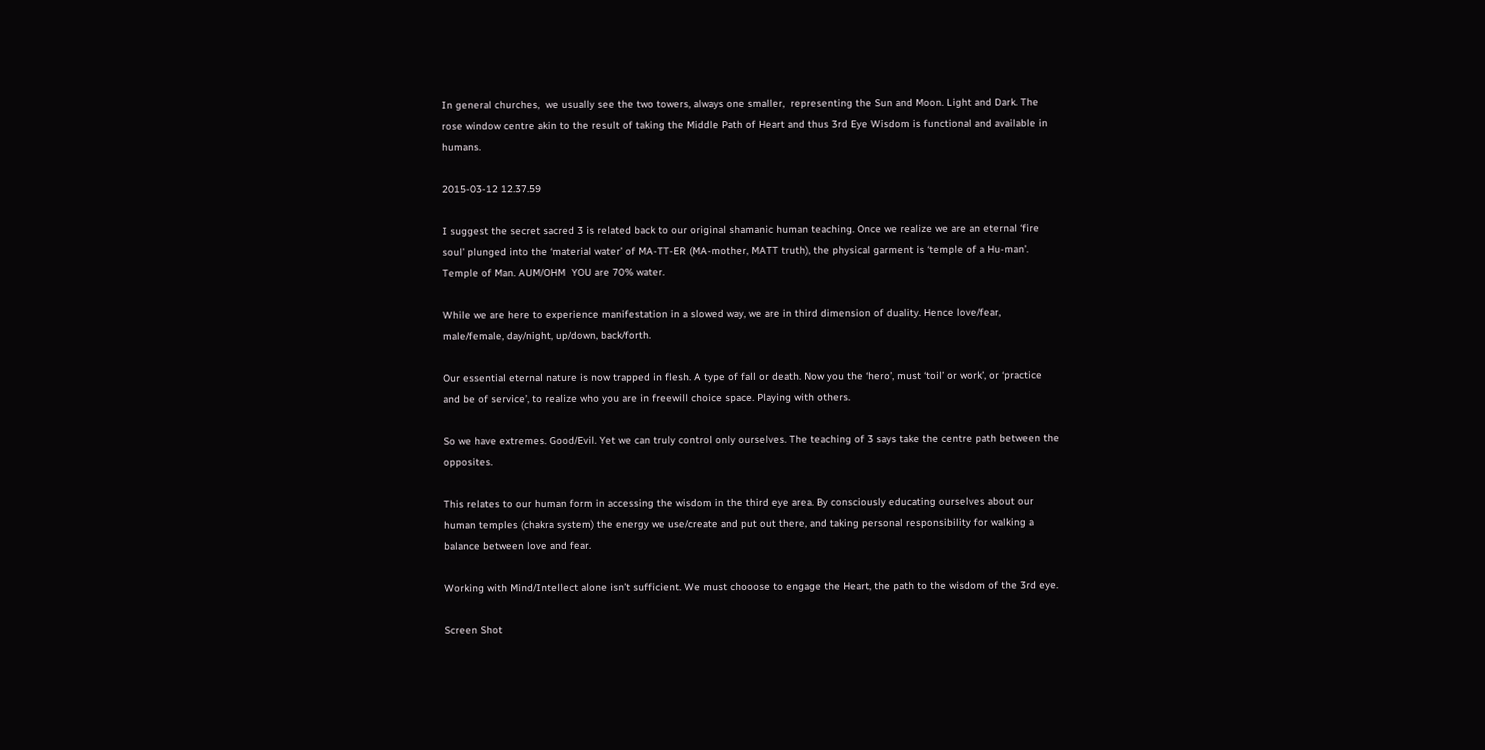In general churches,  we usually see the two towers, always one smaller,  representing the Sun and Moon. Light and Dark. The rose window centre akin to the result of taking the Middle Path of Heart and thus 3rd Eye Wisdom is functional and available in humans.

2015-03-12 12.37.59

I suggest the secret sacred 3 is related back to our original shamanic human teaching. Once we realize we are an eternal ‘fire soul’ plunged into the ‘material water’ of MA-TT-ER (MA-mother, MATT truth), the physical garment is ‘temple of a Hu-man’. Temple of Man. AUM/OHM  YOU are 70% water.

While we are here to experience manifestation in a slowed way, we are in third dimension of duality. Hence love/fear, male/female, day/night, up/down, back/forth.

Our essential eternal nature is now trapped in flesh. A type of fall or death. Now you the ‘hero’, must ‘toil’ or work’, or ‘practice and be of service’, to realize who you are in freewill choice space. Playing with others.

So we have extremes. Good/Evil. Yet we can truly control only ourselves. The teaching of 3 says take the centre path between the opposites.

This relates to our human form in accessing the wisdom in the third eye area. By consciously educating ourselves about our human temples (chakra system) the energy we use/create and put out there, and taking personal responsibility for walking a balance between love and fear.

Working with Mind/Intellect alone isn’t sufficient. We must chooose to engage the Heart, the path to the wisdom of the 3rd eye.

Screen Shot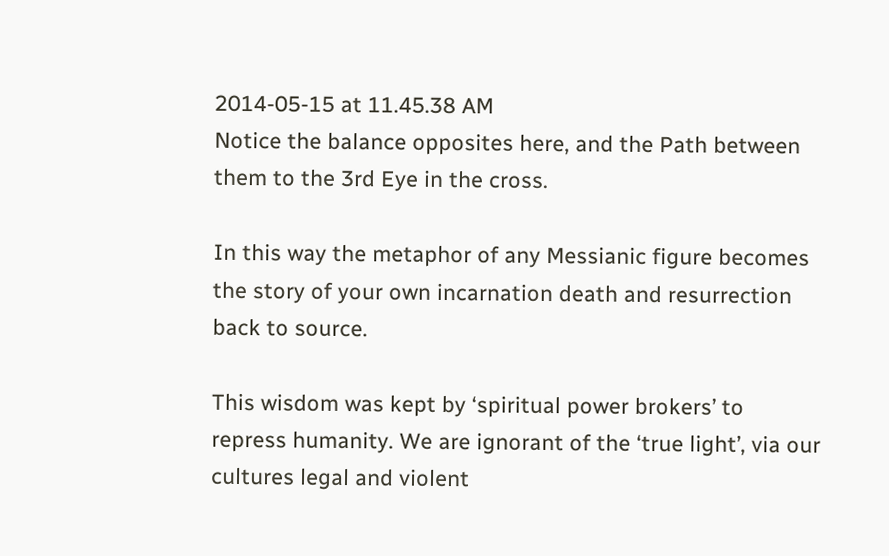2014-05-15 at 11.45.38 AM
Notice the balance opposites here, and the Path between them to the 3rd Eye in the cross.

In this way the metaphor of any Messianic figure becomes the story of your own incarnation death and resurrection back to source.

This wisdom was kept by ‘spiritual power brokers’ to repress humanity. We are ignorant of the ‘true light’, via our cultures legal and violent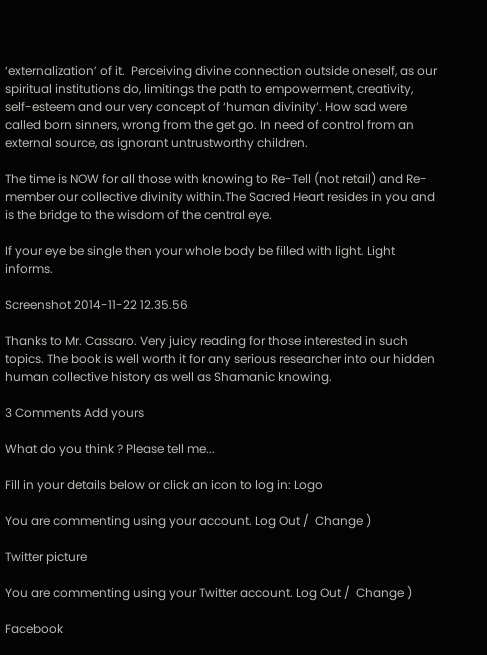‘externalization’ of it.  Perceiving divine connection outside oneself, as our spiritual institutions do, limitings the path to empowerment, creativity, self-esteem and our very concept of ‘human divinity’. How sad were called born sinners, wrong from the get go. In need of control from an external source, as ignorant untrustworthy children.

The time is NOW for all those with knowing to Re-Tell (not retail) and Re-member our collective divinity within.The Sacred Heart resides in you and is the bridge to the wisdom of the central eye.

If your eye be single then your whole body be filled with light. Light informs.

Screenshot 2014-11-22 12.35.56

Thanks to Mr. Cassaro. Very juicy reading for those interested in such topics. The book is well worth it for any serious researcher into our hidden human collective history as well as Shamanic knowing.

3 Comments Add yours

What do you think ? Please tell me...

Fill in your details below or click an icon to log in: Logo

You are commenting using your account. Log Out /  Change )

Twitter picture

You are commenting using your Twitter account. Log Out /  Change )

Facebook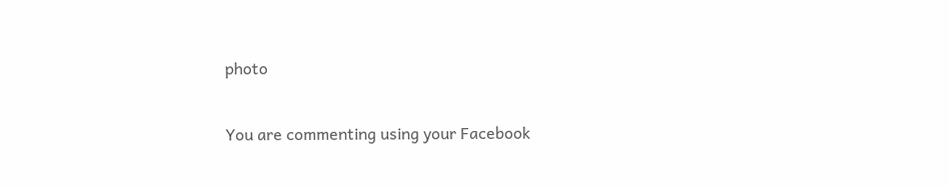photo

You are commenting using your Facebook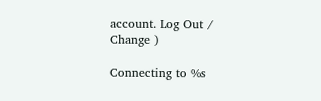account. Log Out /  Change )

Connecting to %s